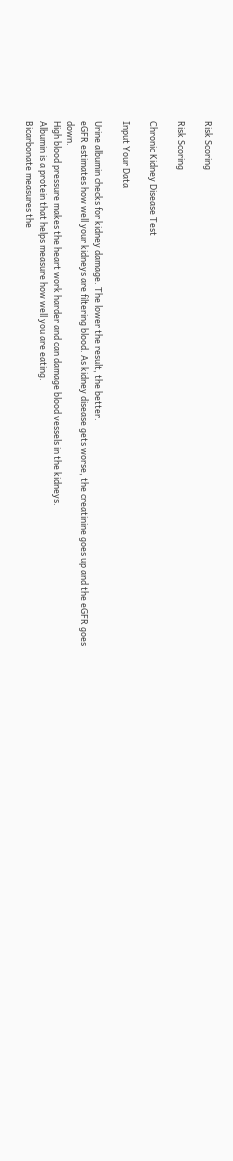Risk Scoring

Risk Scoring

Chronic Kidney Disease Test

Input Your Data

Urine albumin checks for kidney damage. The lower the result, the better.
eGFR estimates how well your kidneys are filtering blood. As kidney disease gets worse, the creatinine goes up and the eGFR goes down.
High blood pressure makes the heart work harder and can damage blood vessels in the kidneys.
Albumin is a protein that helps measure how well you are eating.
Bicarbonate measures the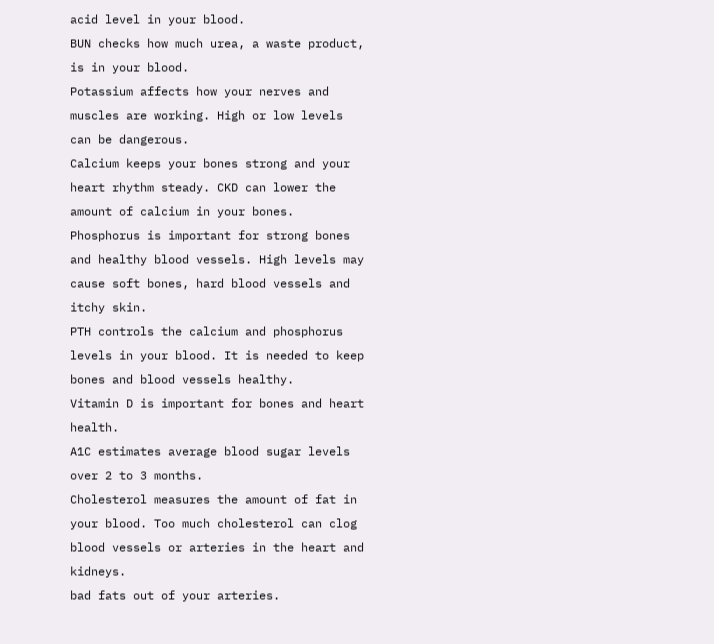acid level in your blood.
BUN checks how much urea, a waste product, is in your blood.
Potassium affects how your nerves and muscles are working. High or low levels can be dangerous.
Calcium keeps your bones strong and your heart rhythm steady. CKD can lower the amount of calcium in your bones.
Phosphorus is important for strong bones and healthy blood vessels. High levels may cause soft bones, hard blood vessels and itchy skin.
PTH controls the calcium and phosphorus levels in your blood. It is needed to keep bones and blood vessels healthy.
Vitamin D is important for bones and heart health.
A1C estimates average blood sugar levels over 2 to 3 months.
Cholesterol measures the amount of fat in your blood. Too much cholesterol can clog blood vessels or arteries in the heart and kidneys.
bad fats out of your arteries.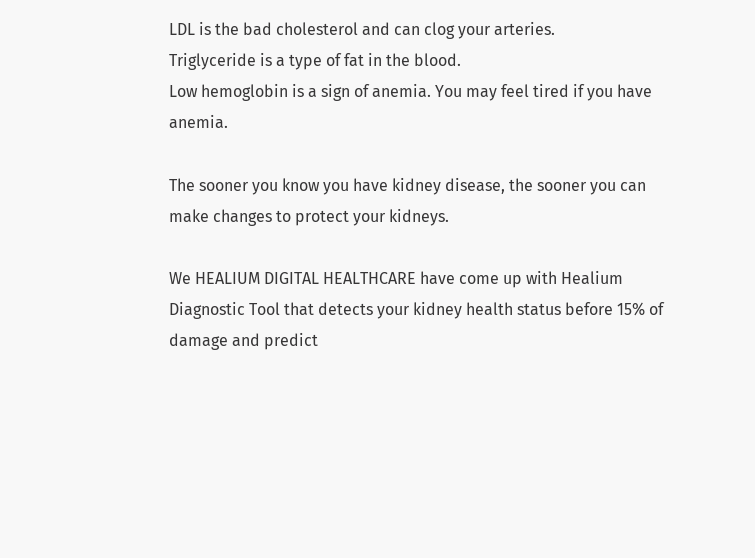LDL is the bad cholesterol and can clog your arteries.
Triglyceride is a type of fat in the blood.
Low hemoglobin is a sign of anemia. You may feel tired if you have anemia.

The sooner you know you have kidney disease, the sooner you can make changes to protect your kidneys.

We HEALIUM DIGITAL HEALTHCARE have come up with Healium Diagnostic Tool that detects your kidney health status before 15% of damage and predict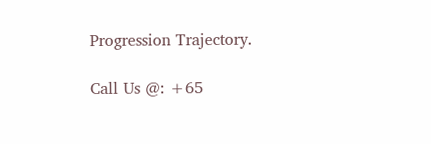Progression Trajectory.

Call Us @: +65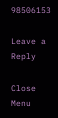98506153

Leave a Reply

Close Menu